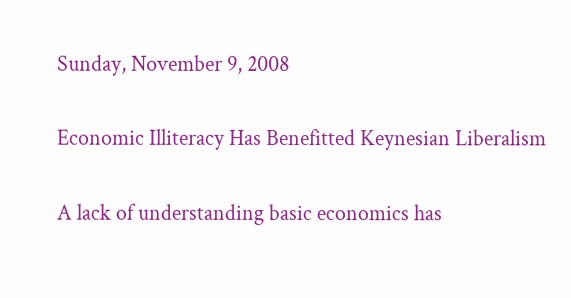Sunday, November 9, 2008

Economic Illiteracy Has Benefitted Keynesian Liberalism

A lack of understanding basic economics has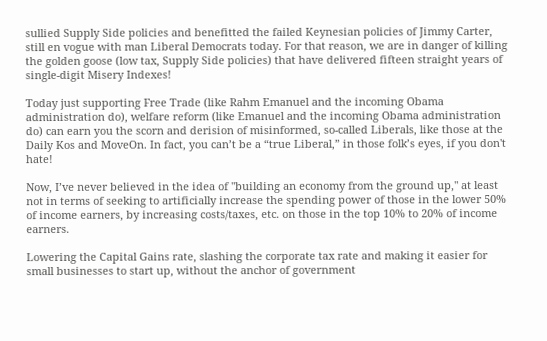sullied Supply Side policies and benefitted the failed Keynesian policies of Jimmy Carter, still en vogue with man Liberal Democrats today. For that reason, we are in danger of killing the golden goose (low tax, Supply Side policies) that have delivered fifteen straight years of single-digit Misery Indexes!

Today just supporting Free Trade (like Rahm Emanuel and the incoming Obama administration do), welfare reform (like Emanuel and the incoming Obama administration do) can earn you the scorn and derision of misinformed, so-called Liberals, like those at the Daily Kos and MoveOn. In fact, you can’t be a “true Liberal,” in those folk’s eyes, if you don't hate!

Now, I’ve never believed in the idea of "building an economy from the ground up," at least not in terms of seeking to artificially increase the spending power of those in the lower 50% of income earners, by increasing costs/taxes, etc. on those in the top 10% to 20% of income earners.

Lowering the Capital Gains rate, slashing the corporate tax rate and making it easier for small businesses to start up, without the anchor of government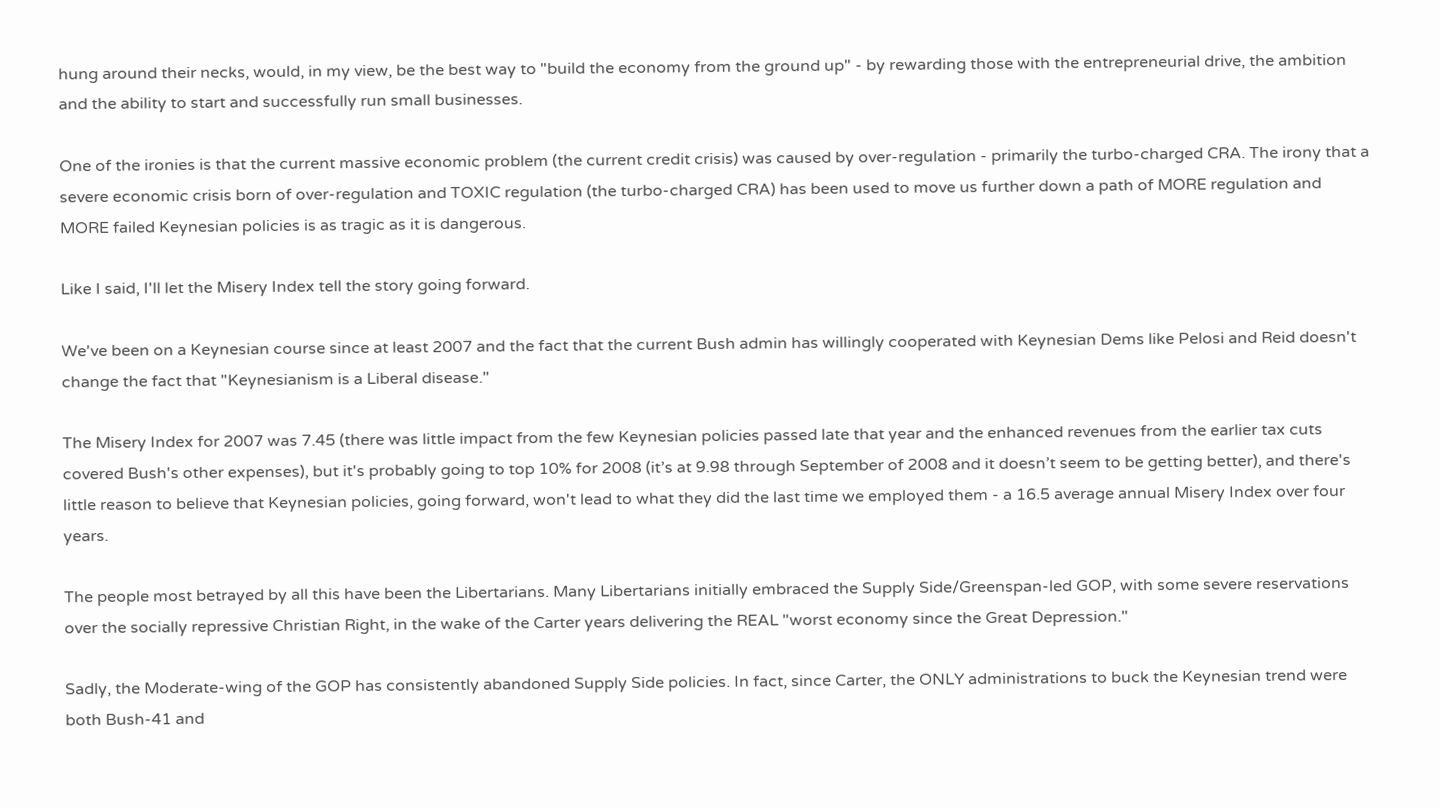hung around their necks, would, in my view, be the best way to "build the economy from the ground up" - by rewarding those with the entrepreneurial drive, the ambition and the ability to start and successfully run small businesses.

One of the ironies is that the current massive economic problem (the current credit crisis) was caused by over-regulation - primarily the turbo-charged CRA. The irony that a severe economic crisis born of over-regulation and TOXIC regulation (the turbo-charged CRA) has been used to move us further down a path of MORE regulation and MORE failed Keynesian policies is as tragic as it is dangerous.

Like I said, I'll let the Misery Index tell the story going forward.

We've been on a Keynesian course since at least 2007 and the fact that the current Bush admin has willingly cooperated with Keynesian Dems like Pelosi and Reid doesn't change the fact that "Keynesianism is a Liberal disease."

The Misery Index for 2007 was 7.45 (there was little impact from the few Keynesian policies passed late that year and the enhanced revenues from the earlier tax cuts covered Bush's other expenses), but it's probably going to top 10% for 2008 (it’s at 9.98 through September of 2008 and it doesn’t seem to be getting better), and there's little reason to believe that Keynesian policies, going forward, won't lead to what they did the last time we employed them - a 16.5 average annual Misery Index over four years.

The people most betrayed by all this have been the Libertarians. Many Libertarians initially embraced the Supply Side/Greenspan-led GOP, with some severe reservations over the socially repressive Christian Right, in the wake of the Carter years delivering the REAL "worst economy since the Great Depression."

Sadly, the Moderate-wing of the GOP has consistently abandoned Supply Side policies. In fact, since Carter, the ONLY administrations to buck the Keynesian trend were both Bush-41 and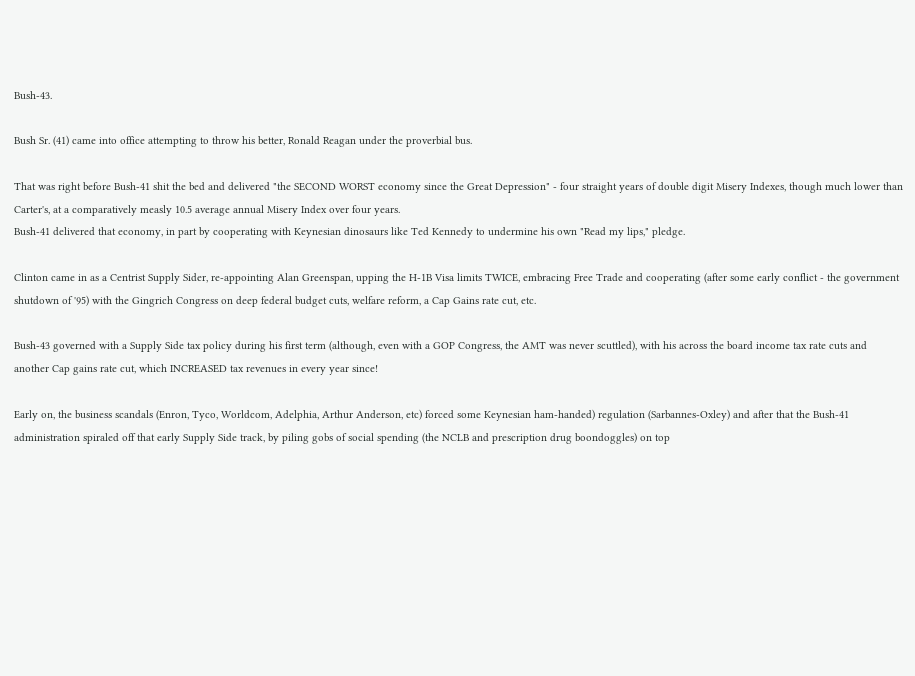Bush-43.

Bush Sr. (41) came into office attempting to throw his better, Ronald Reagan under the proverbial bus.

That was right before Bush-41 shit the bed and delivered "the SECOND WORST economy since the Great Depression" - four straight years of double digit Misery Indexes, though much lower than Carter's, at a comparatively measly 10.5 average annual Misery Index over four years.
Bush-41 delivered that economy, in part by cooperating with Keynesian dinosaurs like Ted Kennedy to undermine his own "Read my lips," pledge.

Clinton came in as a Centrist Supply Sider, re-appointing Alan Greenspan, upping the H-1B Visa limits TWICE, embracing Free Trade and cooperating (after some early conflict - the government shutdown of '95) with the Gingrich Congress on deep federal budget cuts, welfare reform, a Cap Gains rate cut, etc.

Bush-43 governed with a Supply Side tax policy during his first term (although, even with a GOP Congress, the AMT was never scuttled), with his across the board income tax rate cuts and another Cap gains rate cut, which INCREASED tax revenues in every year since!

Early on, the business scandals (Enron, Tyco, Worldcom, Adelphia, Arthur Anderson, etc) forced some Keynesian ham-handed) regulation (Sarbannes-Oxley) and after that the Bush-41 administration spiraled off that early Supply Side track, by piling gobs of social spending (the NCLB and prescription drug boondoggles) on top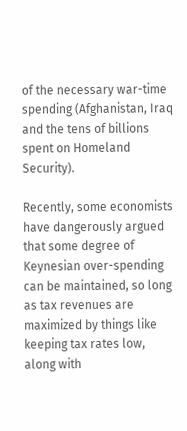of the necessary war-time spending (Afghanistan, Iraq and the tens of billions spent on Homeland Security).

Recently, some economists have dangerously argued that some degree of Keynesian over-spending can be maintained, so long as tax revenues are maximized by things like keeping tax rates low, along with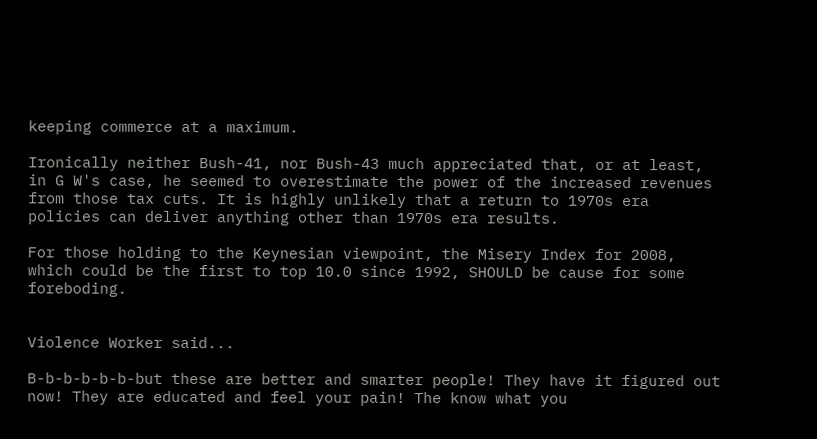keeping commerce at a maximum.

Ironically neither Bush-41, nor Bush-43 much appreciated that, or at least, in G W's case, he seemed to overestimate the power of the increased revenues from those tax cuts. It is highly unlikely that a return to 1970s era policies can deliver anything other than 1970s era results.

For those holding to the Keynesian viewpoint, the Misery Index for 2008, which could be the first to top 10.0 since 1992, SHOULD be cause for some foreboding.


Violence Worker said...

B-b-b-b-b-b-but these are better and smarter people! They have it figured out now! They are educated and feel your pain! The know what you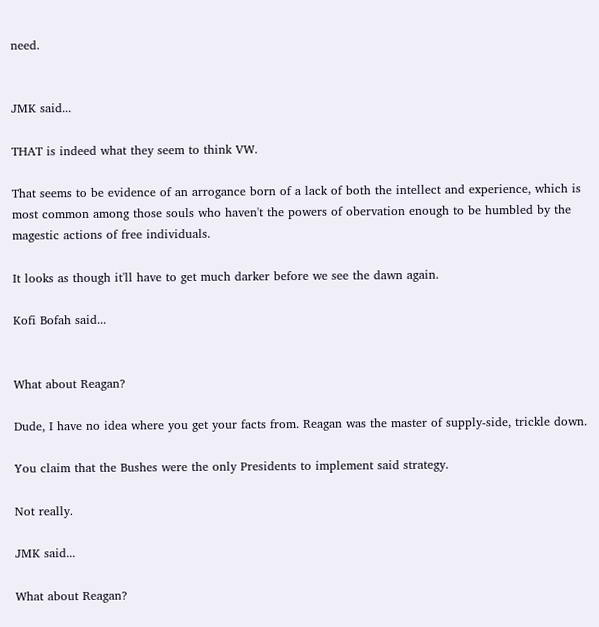need.


JMK said...

THAT is indeed what they seem to think VW.

That seems to be evidence of an arrogance born of a lack of both the intellect and experience, which is most common among those souls who haven't the powers of obervation enough to be humbled by the magestic actions of free individuals.

It looks as though it'll have to get much darker before we see the dawn again.

Kofi Bofah said...


What about Reagan?

Dude, I have no idea where you get your facts from. Reagan was the master of supply-side, trickle down.

You claim that the Bushes were the only Presidents to implement said strategy.

Not really.

JMK said...

What about Reagan?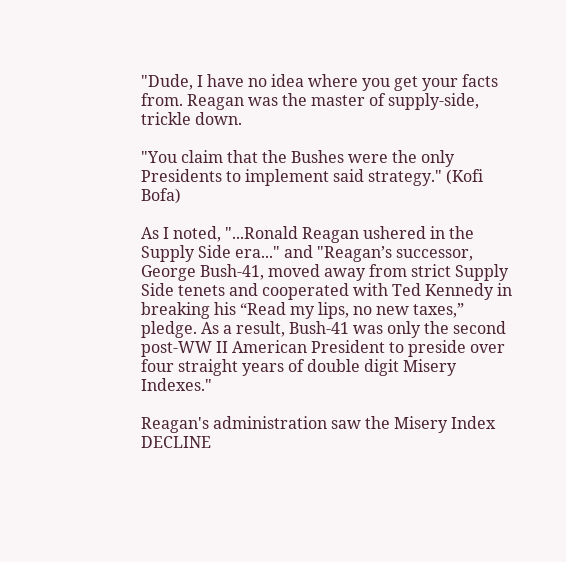"Dude, I have no idea where you get your facts from. Reagan was the master of supply-side, trickle down.

"You claim that the Bushes were the only Presidents to implement said strategy." (Kofi Bofa)

As I noted, "...Ronald Reagan ushered in the Supply Side era..." and "Reagan’s successor, George Bush-41, moved away from strict Supply Side tenets and cooperated with Ted Kennedy in breaking his “Read my lips, no new taxes,” pledge. As a result, Bush-41 was only the second post-WW II American President to preside over four straight years of double digit Misery Indexes."

Reagan's administration saw the Misery Index DECLINE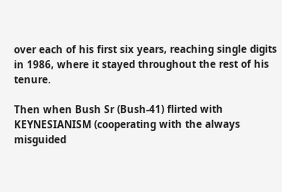over each of his first six years, reaching single digits in 1986, where it stayed throughout the rest of his tenure.

Then when Bush Sr (Bush-41) flirted with KEYNESIANISM (cooperating with the always misguided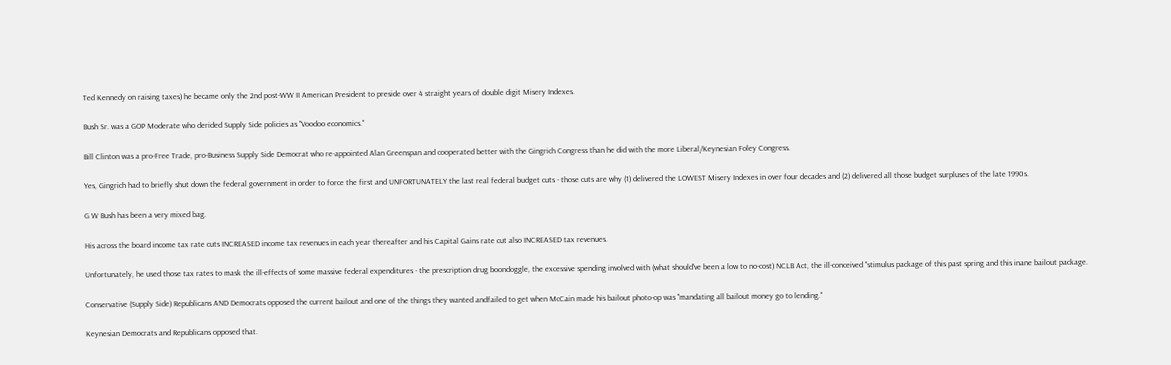Ted Kennedy on raising taxes) he became only the 2nd post-WW II American President to preside over 4 straight years of double digit Misery Indexes.

Bush Sr. was a GOP Moderate who derided Supply Side policies as "Voodoo economics."

Bill Clinton was a pro-Free Trade, pro-Business Supply Side Democrat who re-appointed Alan Greenspan and cooperated better with the Gingrich Congress than he did with the more Liberal/Keynesian Foley Congress.

Yes, Gingrich had to briefly shut down the federal government in order to force the first and UNFORTUNATELY the last real federal budget cuts - those cuts are why (1) delivered the LOWEST Misery Indexes in over four decades and (2) delivered all those budget surpluses of the late 1990s.

G W Bush has been a very mixed bag.

His across the board income tax rate cuts INCREASED income tax revenues in each year thereafter and his Capital Gains rate cut also INCREASED tax revenues.

Unfortunately, he used those tax rates to mask the ill-effects of some massive federal expenditures - the prescription drug boondoggle, the excessive spending involved with (what should've been a low to no-cost) NCLB Act, the ill-conceived "stimulus package of this past spring and this inane bailout package.

Conservative (Supply Side) Republicans AND Democrats opposed the current bailout and one of the things they wanted andfailed to get when McCain made his bailout photo-op was "mandating all bailout money go to lending."

Keynesian Democrats and Republicans opposed that.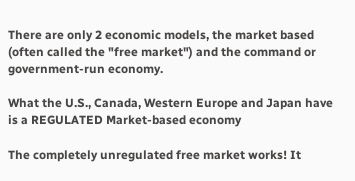There are only 2 economic models, the market based (often called the "free market") and the command or government-run economy.

What the U.S., Canada, Western Europe and Japan have is a REGULATED Market-based economy

The completely unregulated free market works! It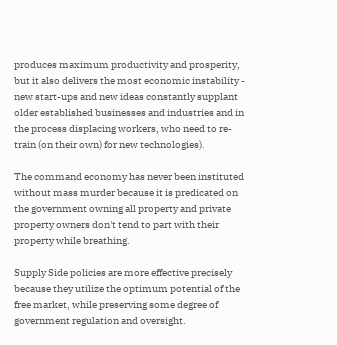produces maximum productivity and prosperity, but it also delivers the most economic instability - new start-ups and new ideas constantly supplant older established businesses and industries and in the process displacing workers, who need to re-train (on their own) for new technologies).

The command economy has never been instituted without mass murder because it is predicated on the government owning all property and private property owners don't tend to part with their property while breathing.

Supply Side policies are more effective precisely because they utilize the optimum potential of the free market, while preserving some degree of government regulation and oversight.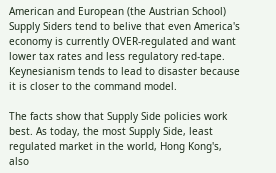American and European (the Austrian School) Supply Siders tend to belive that even America's economy is currently OVER-regulated and want lower tax rates and less regulatory red-tape. Keynesianism tends to lead to disaster because it is closer to the command model.

The facts show that Supply Side policies work best. As today, the most Supply Side, least regulated market in the world, Hong Kong's, also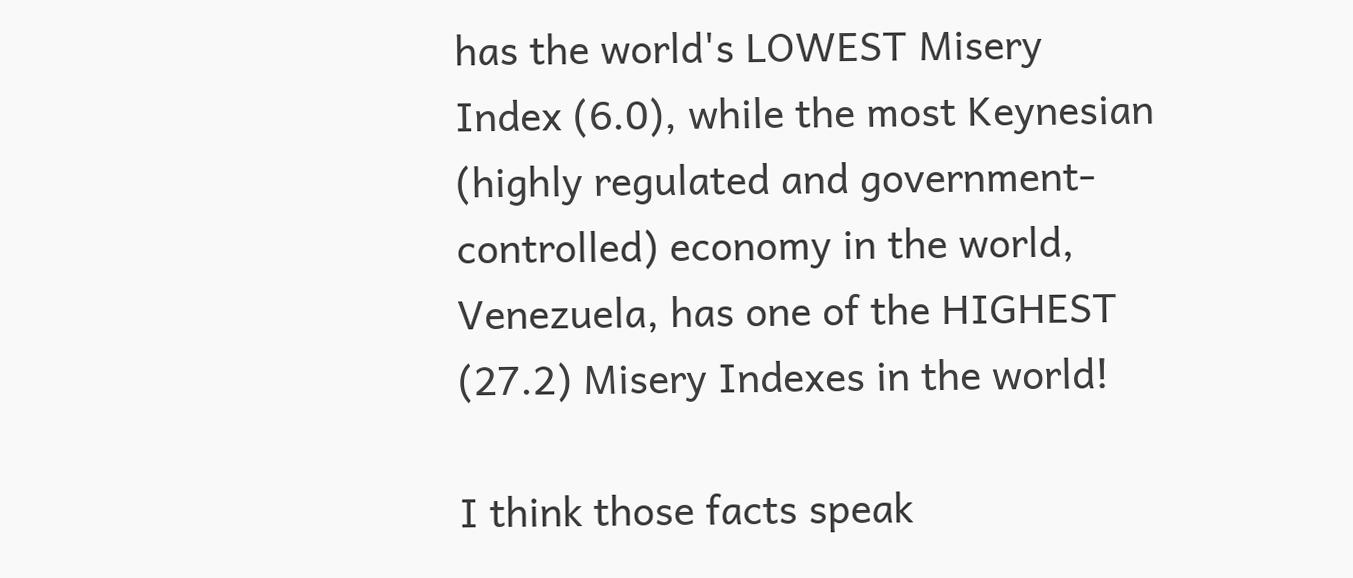has the world's LOWEST Misery Index (6.0), while the most Keynesian (highly regulated and government-controlled) economy in the world, Venezuela, has one of the HIGHEST (27.2) Misery Indexes in the world!

I think those facts speak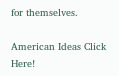for themselves.

American Ideas Click Here!